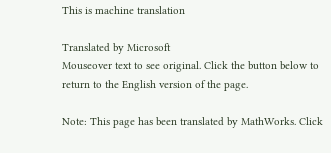This is machine translation

Translated by Microsoft
Mouseover text to see original. Click the button below to return to the English version of the page.

Note: This page has been translated by MathWorks. Click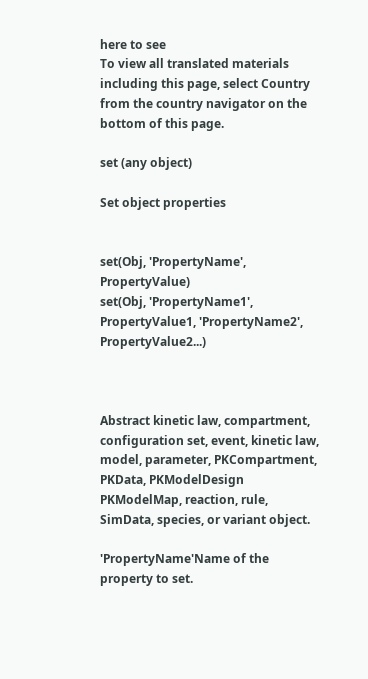here to see
To view all translated materials including this page, select Country from the country navigator on the bottom of this page.

set (any object)

Set object properties


set(Obj, 'PropertyName', PropertyValue)
set(Obj, 'PropertyName1', PropertyValue1, 'PropertyName2', PropertyValue2...)



Abstract kinetic law, compartment, configuration set, event, kinetic law, model, parameter, PKCompartment, PKData, PKModelDesign PKModelMap, reaction, rule, SimData, species, or variant object.

'PropertyName'Name of the property to set.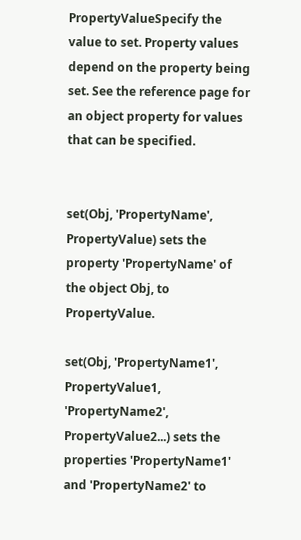PropertyValueSpecify the value to set. Property values depend on the property being set. See the reference page for an object property for values that can be specified.


set(Obj, 'PropertyName', PropertyValue) sets the property 'PropertyName' of the object Obj, to PropertyValue.

set(Obj, 'PropertyName1', PropertyValue1, 'PropertyName2', PropertyValue2...) sets the properties 'PropertyName1' and 'PropertyName2' to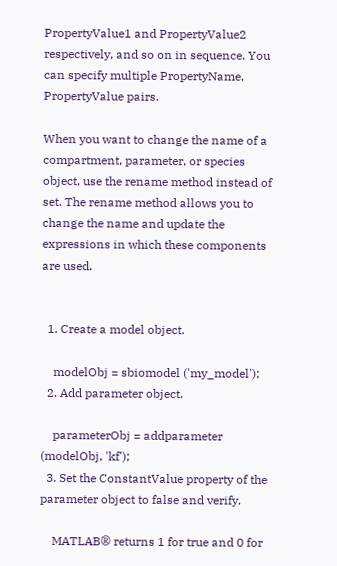PropertyValue1 and PropertyValue2 respectively, and so on in sequence. You can specify multiple PropertyName, PropertyValue pairs.

When you want to change the name of a compartment, parameter, or species object, use the rename method instead of set. The rename method allows you to change the name and update the expressions in which these components are used.


  1. Create a model object.

    modelObj = sbiomodel ('my_model');
  2. Add parameter object.

    parameterObj = addparameter (modelObj, 'kf');
  3. Set the ConstantValue property of the parameter object to false and verify.

    MATLAB® returns 1 for true and 0 for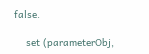false.

    set (parameterObj,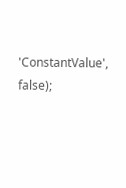'ConstantValue', false);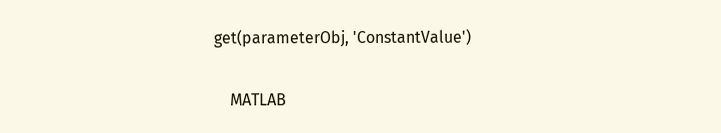get(parameterObj, 'ConstantValue')

    MATLAB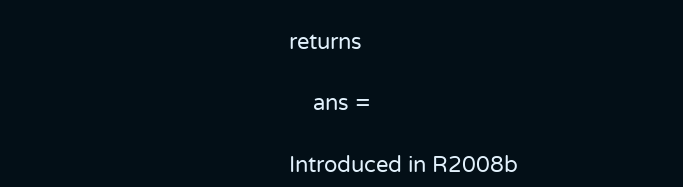returns

    ans =

Introduced in R2008b